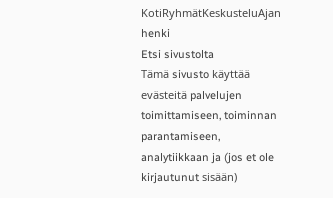KotiRyhmätKeskusteluAjan henki
Etsi sivustolta
Tämä sivusto käyttää evästeitä palvelujen toimittamiseen, toiminnan parantamiseen, analytiikkaan ja (jos et ole kirjautunut sisään)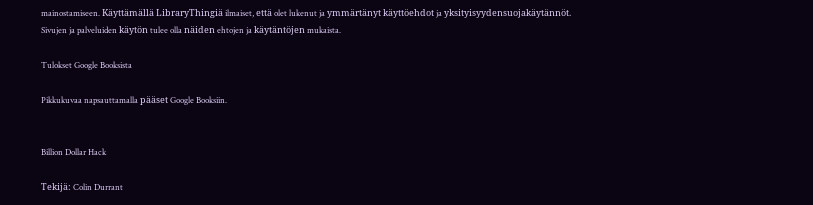mainostamiseen. Käyttämällä LibraryThingiä ilmaiset, että olet lukenut ja ymmärtänyt käyttöehdot ja yksityisyydensuojakäytännöt. Sivujen ja palveluiden käytön tulee olla näiden ehtojen ja käytäntöjen mukaista.

Tulokset Google Booksista

Pikkukuvaa napsauttamalla pääset Google Booksiin.


Billion Dollar Hack

Tekijä: Colin Durrant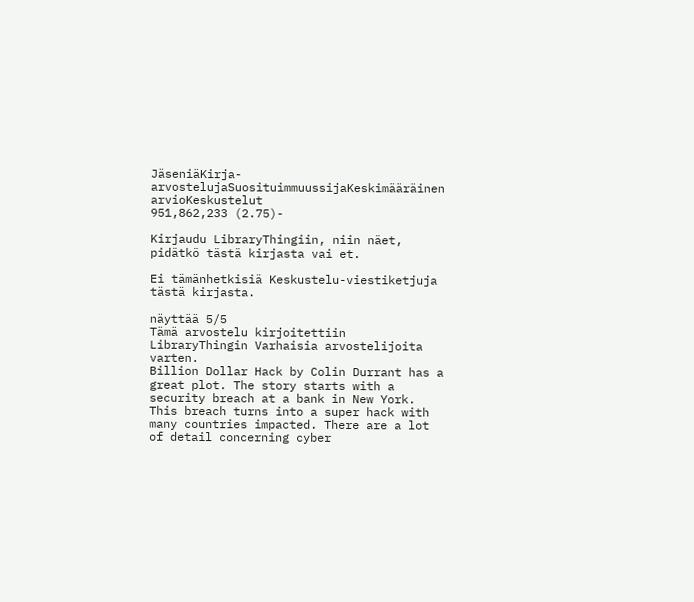JäseniäKirja-arvostelujaSuosituimmuussijaKeskimääräinen arvioKeskustelut
951,862,233 (2.75)-

Kirjaudu LibraryThingiin, niin näet, pidätkö tästä kirjasta vai et.

Ei tämänhetkisiä Keskustelu-viestiketjuja tästä kirjasta.

näyttää 5/5
Tämä arvostelu kirjoitettiin LibraryThingin Varhaisia arvostelijoita varten.
Billion Dollar Hack by Colin Durrant has a great plot. The story starts with a security breach at a bank in New York. This breach turns into a super hack with many countries impacted. There are a lot of detail concerning cyber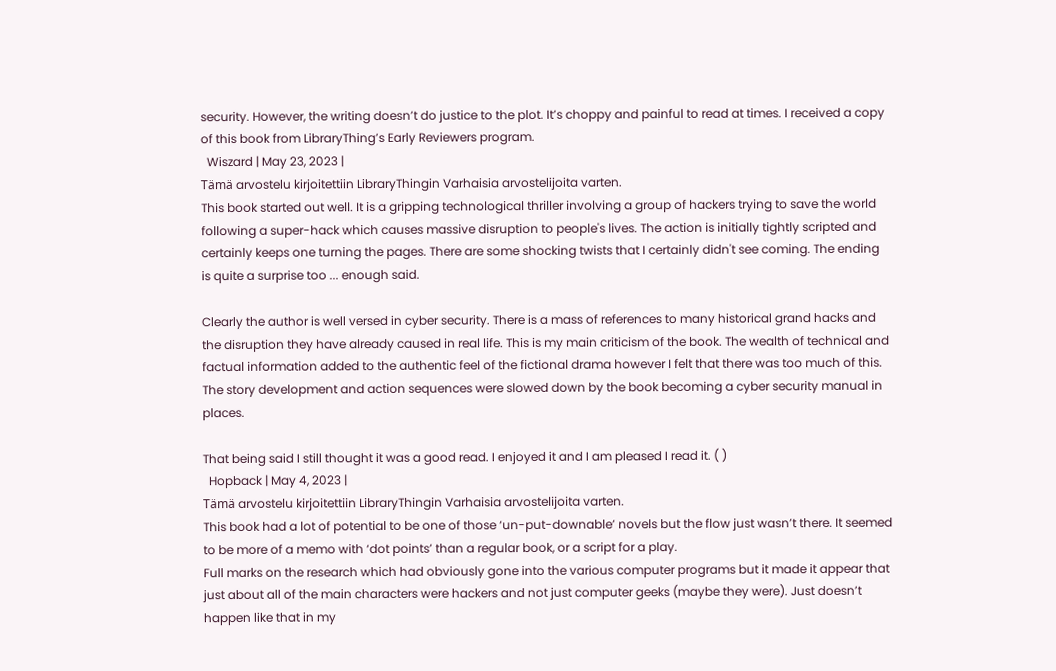security. However, the writing doesn’t do justice to the plot. It’s choppy and painful to read at times. I received a copy of this book from LibraryThing’s Early Reviewers program.
  Wiszard | May 23, 2023 |
Tämä arvostelu kirjoitettiin LibraryThingin Varhaisia arvostelijoita varten.
This book started out well. It is a gripping technological thriller involving a group of hackers trying to save the world following a super-hack which causes massive disruption to people's lives. The action is initially tightly scripted and certainly keeps one turning the pages. There are some shocking twists that I certainly didn't see coming. The ending is quite a surprise too ... enough said.

Clearly the author is well versed in cyber security. There is a mass of references to many historical grand hacks and the disruption they have already caused in real life. This is my main criticism of the book. The wealth of technical and factual information added to the authentic feel of the fictional drama however I felt that there was too much of this. The story development and action sequences were slowed down by the book becoming a cyber security manual in places.

That being said I still thought it was a good read. I enjoyed it and I am pleased I read it. ( )
  Hopback | May 4, 2023 |
Tämä arvostelu kirjoitettiin LibraryThingin Varhaisia arvostelijoita varten.
This book had a lot of potential to be one of those ‘un-put-downable’ novels but the flow just wasn’t there. It seemed to be more of a memo with ‘dot points’ than a regular book, or a script for a play.
Full marks on the research which had obviously gone into the various computer programs but it made it appear that just about all of the main characters were hackers and not just computer geeks (maybe they were). Just doesn’t happen like that in my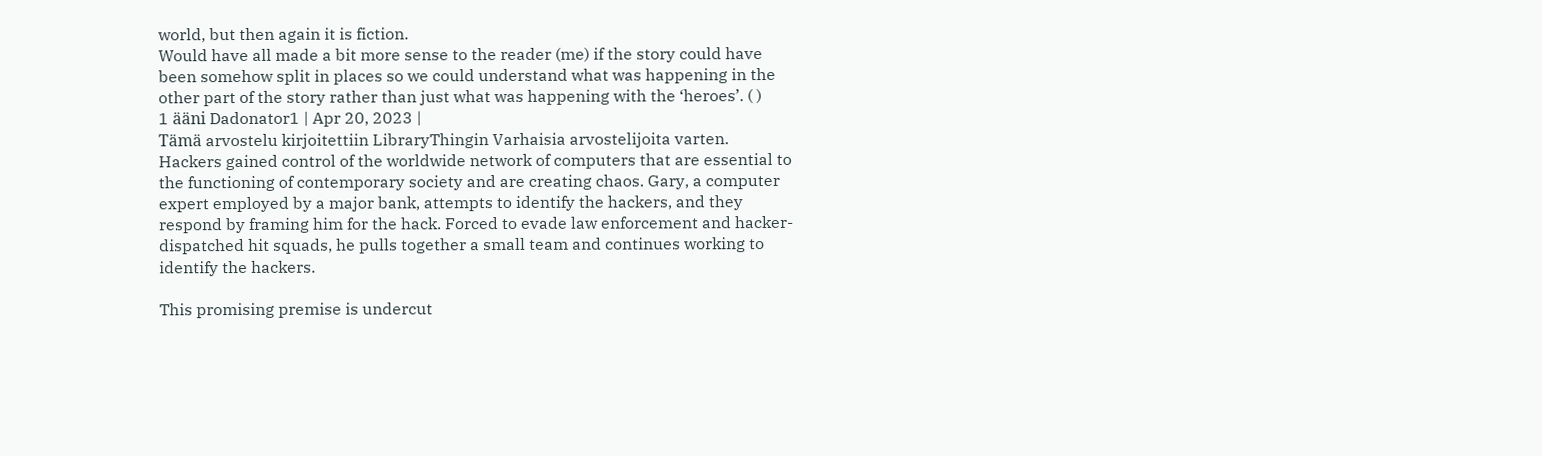world, but then again it is fiction.
Would have all made a bit more sense to the reader (me) if the story could have been somehow split in places so we could understand what was happening in the other part of the story rather than just what was happening with the ‘heroes’. ( )
1 ääni Dadonator1 | Apr 20, 2023 |
Tämä arvostelu kirjoitettiin LibraryThingin Varhaisia arvostelijoita varten.
Hackers gained control of the worldwide network of computers that are essential to the functioning of contemporary society and are creating chaos. Gary, a computer expert employed by a major bank, attempts to identify the hackers, and they respond by framing him for the hack. Forced to evade law enforcement and hacker-dispatched hit squads, he pulls together a small team and continues working to identify the hackers.

This promising premise is undercut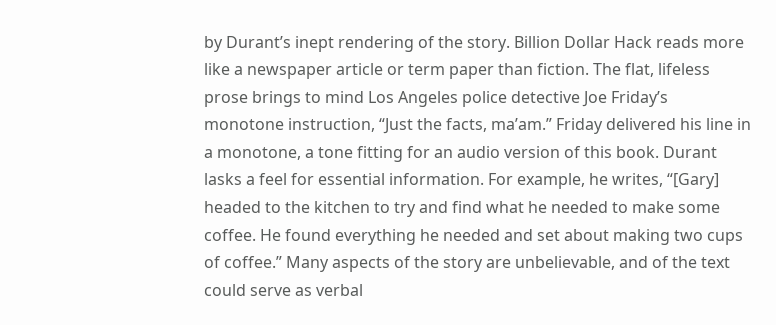by Durant’s inept rendering of the story. Billion Dollar Hack reads more like a newspaper article or term paper than fiction. The flat, lifeless prose brings to mind Los Angeles police detective Joe Friday’s monotone instruction, “Just the facts, ma’am.” Friday delivered his line in a monotone, a tone fitting for an audio version of this book. Durant lasks a feel for essential information. For example, he writes, “[Gary] headed to the kitchen to try and find what he needed to make some coffee. He found everything he needed and set about making two cups of coffee.” Many aspects of the story are unbelievable, and of the text could serve as verbal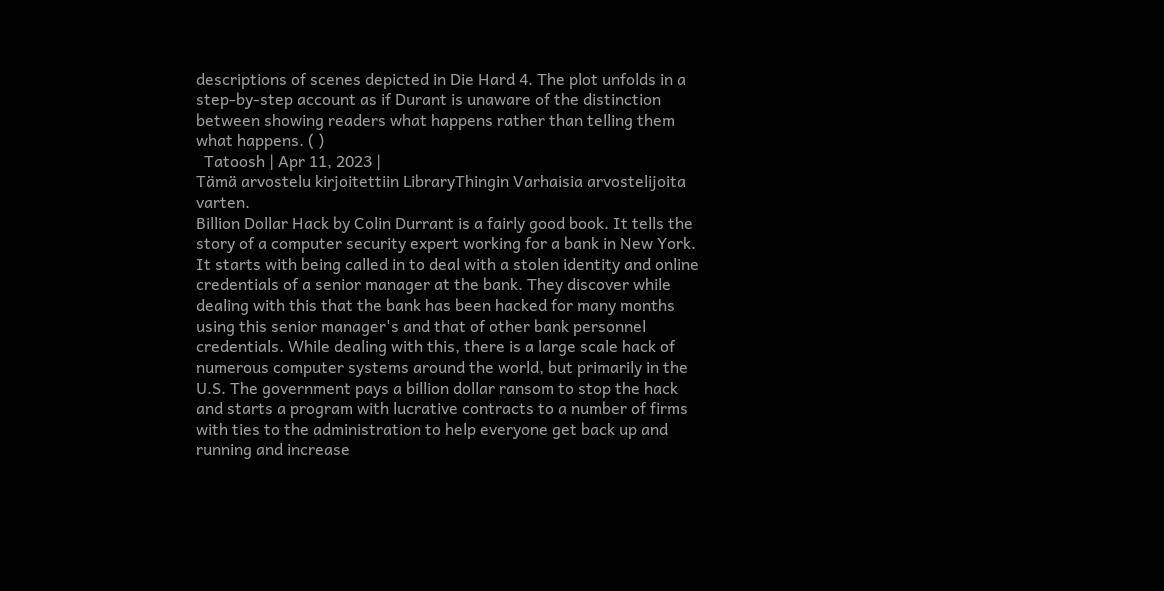descriptions of scenes depicted in Die Hard 4. The plot unfolds in a step-by-step account as if Durant is unaware of the distinction between showing readers what happens rather than telling them what happens. ( )
  Tatoosh | Apr 11, 2023 |
Tämä arvostelu kirjoitettiin LibraryThingin Varhaisia arvostelijoita varten.
Billion Dollar Hack by Colin Durrant is a fairly good book. It tells the story of a computer security expert working for a bank in New York. It starts with being called in to deal with a stolen identity and online credentials of a senior manager at the bank. They discover while dealing with this that the bank has been hacked for many months using this senior manager's and that of other bank personnel credentials. While dealing with this, there is a large scale hack of numerous computer systems around the world, but primarily in the U.S. The government pays a billion dollar ransom to stop the hack and starts a program with lucrative contracts to a number of firms with ties to the administration to help everyone get back up and running and increase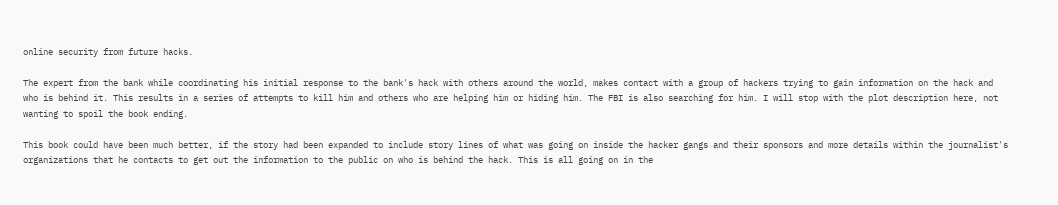online security from future hacks.

The expert from the bank while coordinating his initial response to the bank's hack with others around the world, makes contact with a group of hackers trying to gain information on the hack and who is behind it. This results in a series of attempts to kill him and others who are helping him or hiding him. The FBI is also searching for him. I will stop with the plot description here, not wanting to spoil the book ending.

This book could have been much better, if the story had been expanded to include story lines of what was going on inside the hacker gangs and their sponsors and more details within the journalist's organizations that he contacts to get out the information to the public on who is behind the hack. This is all going on in the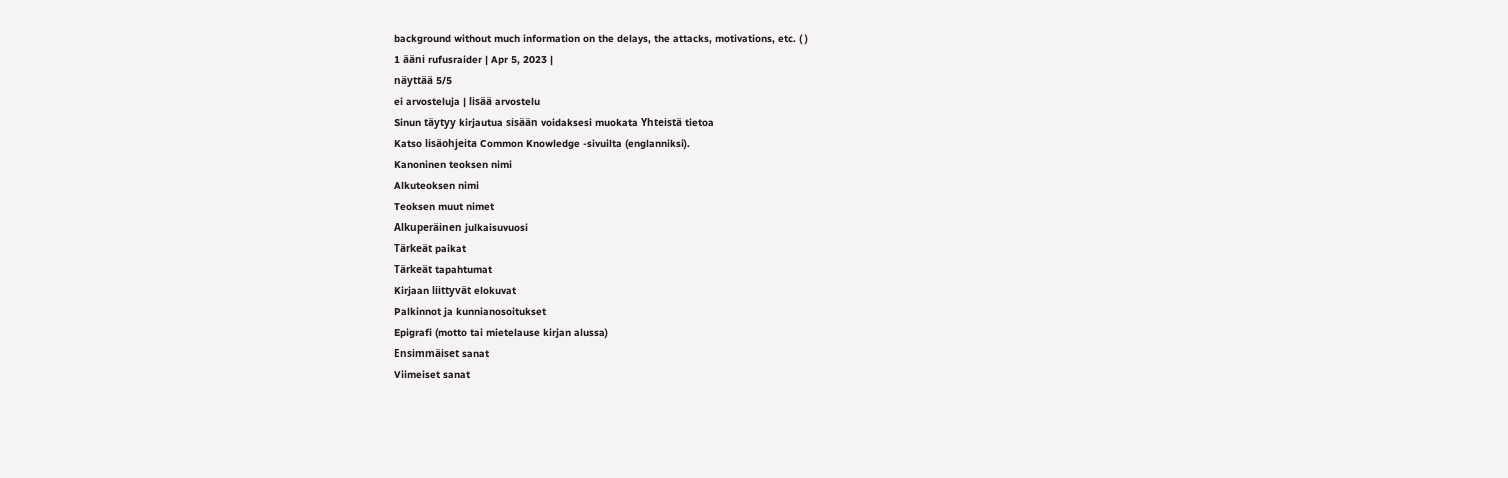background without much information on the delays, the attacks, motivations, etc. ( )
1 ääni rufusraider | Apr 5, 2023 |
näyttää 5/5
ei arvosteluja | lisää arvostelu
Sinun täytyy kirjautua sisään voidaksesi muokata Yhteistä tietoa
Katso lisäohjeita Common Knowledge -sivuilta (englanniksi).
Kanoninen teoksen nimi
Alkuteoksen nimi
Teoksen muut nimet
Alkuperäinen julkaisuvuosi
Tärkeät paikat
Tärkeät tapahtumat
Kirjaan liittyvät elokuvat
Palkinnot ja kunnianosoitukset
Epigrafi (motto tai mietelause kirjan alussa)
Ensimmäiset sanat
Viimeiset sanat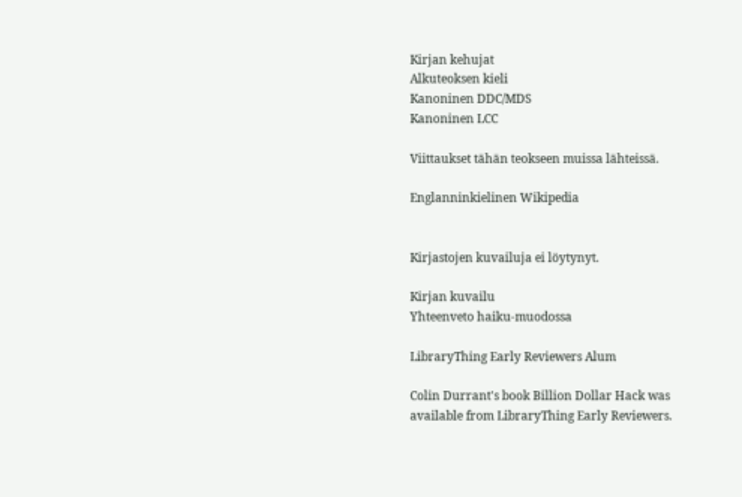Kirjan kehujat
Alkuteoksen kieli
Kanoninen DDC/MDS
Kanoninen LCC

Viittaukset tähän teokseen muissa lähteissä.

Englanninkielinen Wikipedia


Kirjastojen kuvailuja ei löytynyt.

Kirjan kuvailu
Yhteenveto haiku-muodossa

LibraryThing Early Reviewers Alum

Colin Durrant's book Billion Dollar Hack was available from LibraryThing Early Reviewers.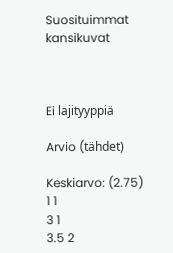Suosituimmat kansikuvat



Ei lajityyppiä

Arvio (tähdet)

Keskiarvo: (2.75)
1 1
3 1
3.5 2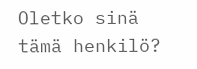Oletko sinä tämä henkilö?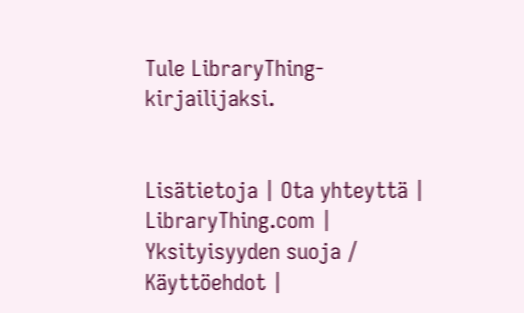Tule LibraryThing-kirjailijaksi.


Lisätietoja | Ota yhteyttä | LibraryThing.com | Yksityisyyden suoja / Käyttöehdot |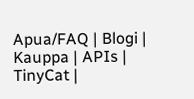Apua/FAQ | Blogi | Kauppa | APIs | TinyCat |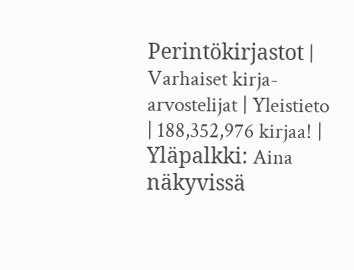Perintökirjastot | Varhaiset kirja-arvostelijat | Yleistieto | 188,352,976 kirjaa! | Yläpalkki: Aina näkyvissä